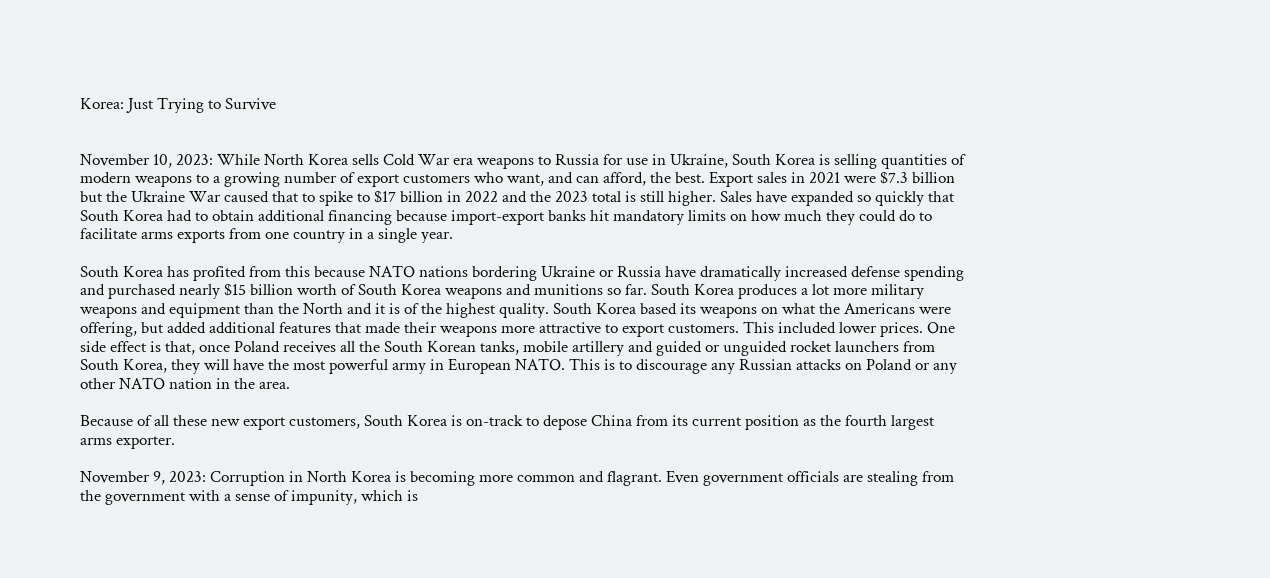Korea: Just Trying to Survive


November 10, 2023: While North Korea sells Cold War era weapons to Russia for use in Ukraine, South Korea is selling quantities of modern weapons to a growing number of export customers who want, and can afford, the best. Export sales in 2021 were $7.3 billion but the Ukraine War caused that to spike to $17 billion in 2022 and the 2023 total is still higher. Sales have expanded so quickly that South Korea had to obtain additional financing because import-export banks hit mandatory limits on how much they could do to facilitate arms exports from one country in a single year.

South Korea has profited from this because NATO nations bordering Ukraine or Russia have dramatically increased defense spending and purchased nearly $15 billion worth of South Korea weapons and munitions so far. South Korea produces a lot more military weapons and equipment than the North and it is of the highest quality. South Korea based its weapons on what the Americans were offering, but added additional features that made their weapons more attractive to export customers. This included lower prices. One side effect is that, once Poland receives all the South Korean tanks, mobile artillery and guided or unguided rocket launchers from South Korea, they will have the most powerful army in European NATO. This is to discourage any Russian attacks on Poland or any other NATO nation in the area.

Because of all these new export customers, South Korea is on-track to depose China from its current position as the fourth largest arms exporter.

November 9, 2023: Corruption in North Korea is becoming more common and flagrant. Even government officials are stealing from the government with a sense of impunity, which is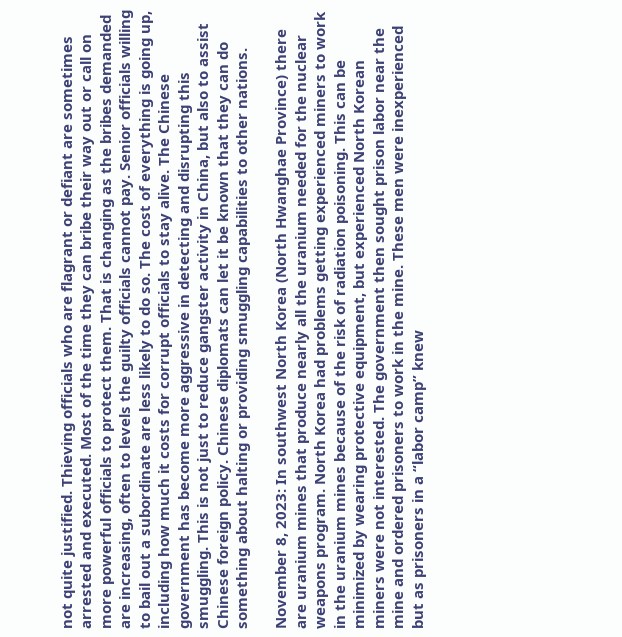not quite justified. Thieving officials who are flagrant or defiant are sometimes arrested and executed. Most of the time they can bribe their way out or call on more powerful officials to protect them. That is changing as the bribes demanded are increasing, often to levels the guilty officials cannot pay. Senior officials willing to bail out a subordinate are less likely to do so. The cost of everything is going up, including how much it costs for corrupt officials to stay alive. The Chinese government has become more aggressive in detecting and disrupting this smuggling. This is not just to reduce gangster activity in China, but also to assist Chinese foreign policy. Chinese diplomats can let it be known that they can do something about halting or providing smuggling capabilities to other nations.

November 8, 2023: In southwest North Korea (North Hwanghae Province) there are uranium mines that produce nearly all the uranium needed for the nuclear weapons program. North Korea had problems getting experienced miners to work in the uranium mines because of the risk of radiation poisoning. This can be minimized by wearing protective equipment, but experienced North Korean miners were not interested. The government then sought prison labor near the mine and ordered prisoners to work in the mine. These men were inexperienced but as prisoners in a “labor camp” knew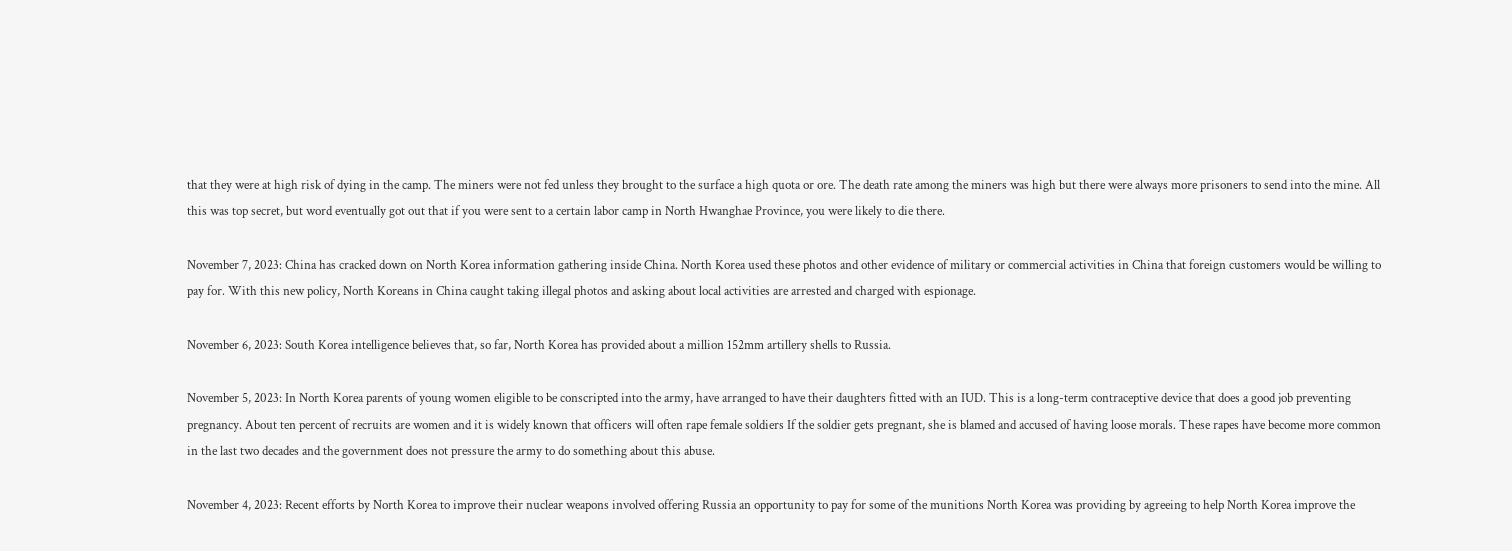that they were at high risk of dying in the camp. The miners were not fed unless they brought to the surface a high quota or ore. The death rate among the miners was high but there were always more prisoners to send into the mine. All this was top secret, but word eventually got out that if you were sent to a certain labor camp in North Hwanghae Province, you were likely to die there.

November 7, 2023: China has cracked down on North Korea information gathering inside China. North Korea used these photos and other evidence of military or commercial activities in China that foreign customers would be willing to pay for. With this new policy, North Koreans in China caught taking illegal photos and asking about local activities are arrested and charged with espionage.

November 6, 2023: South Korea intelligence believes that, so far, North Korea has provided about a million 152mm artillery shells to Russia.

November 5, 2023: In North Korea parents of young women eligible to be conscripted into the army, have arranged to have their daughters fitted with an IUD. This is a long-term contraceptive device that does a good job preventing pregnancy. About ten percent of recruits are women and it is widely known that officers will often rape female soldiers If the soldier gets pregnant, she is blamed and accused of having loose morals. These rapes have become more common in the last two decades and the government does not pressure the army to do something about this abuse.

November 4, 2023: Recent efforts by North Korea to improve their nuclear weapons involved offering Russia an opportunity to pay for some of the munitions North Korea was providing by agreeing to help North Korea improve the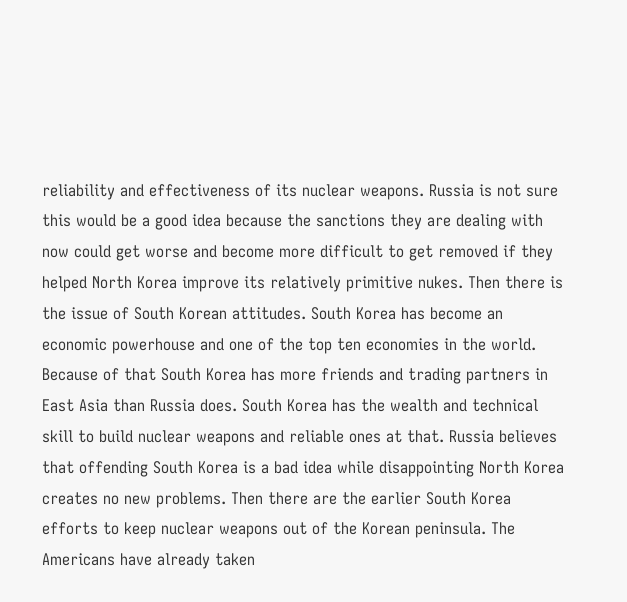reliability and effectiveness of its nuclear weapons. Russia is not sure this would be a good idea because the sanctions they are dealing with now could get worse and become more difficult to get removed if they helped North Korea improve its relatively primitive nukes. Then there is the issue of South Korean attitudes. South Korea has become an economic powerhouse and one of the top ten economies in the world. Because of that South Korea has more friends and trading partners in East Asia than Russia does. South Korea has the wealth and technical skill to build nuclear weapons and reliable ones at that. Russia believes that offending South Korea is a bad idea while disappointing North Korea creates no new problems. Then there are the earlier South Korea efforts to keep nuclear weapons out of the Korean peninsula. The Americans have already taken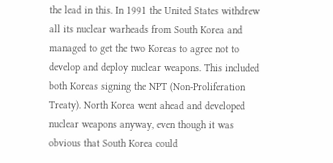the lead in this. In 1991 the United States withdrew all its nuclear warheads from South Korea and managed to get the two Koreas to agree not to develop and deploy nuclear weapons. This included both Koreas signing the NPT (Non-Proliferation Treaty). North Korea went ahead and developed nuclear weapons anyway, even though it was obvious that South Korea could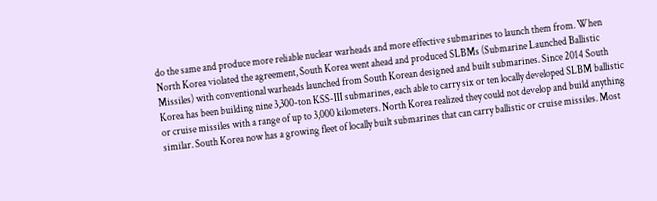do the same and produce more reliable nuclear warheads and more effective submarines to launch them from. When North Korea violated the agreement, South Korea went ahead and produced SLBMs (Submarine Launched Ballistic Missiles) with conventional warheads launched from South Korean designed and built submarines. Since 2014 South Korea has been building nine 3,300-ton KSS-III submarines, each able to carry six or ten locally developed SLBM ballistic or cruise missiles with a range of up to 3,000 kilometers. North Korea realized they could not develop and build anything similar. South Korea now has a growing fleet of locally built submarines that can carry ballistic or cruise missiles. Most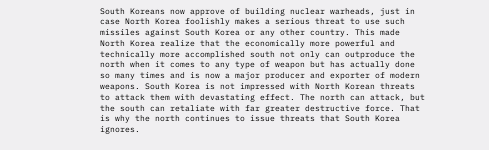South Koreans now approve of building nuclear warheads, just in case North Korea foolishly makes a serious threat to use such missiles against South Korea or any other country. This made North Korea realize that the economically more powerful and technically more accomplished south not only can outproduce the north when it comes to any type of weapon but has actually done so many times and is now a major producer and exporter of modern weapons. South Korea is not impressed with North Korean threats to attack them with devastating effect. The north can attack, but the south can retaliate with far greater destructive force. That is why the north continues to issue threats that South Korea ignores.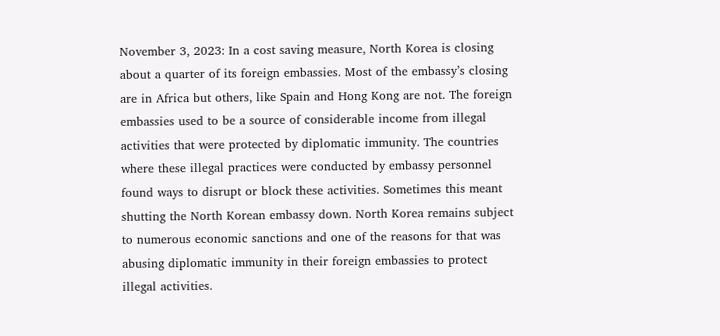November 3, 2023: In a cost saving measure, North Korea is closing about a quarter of its foreign embassies. Most of the embassy’s closing are in Africa but others, like Spain and Hong Kong are not. The foreign embassies used to be a source of considerable income from illegal activities that were protected by diplomatic immunity. The countries where these illegal practices were conducted by embassy personnel found ways to disrupt or block these activities. Sometimes this meant shutting the North Korean embassy down. North Korea remains subject to numerous economic sanctions and one of the reasons for that was abusing diplomatic immunity in their foreign embassies to protect illegal activities.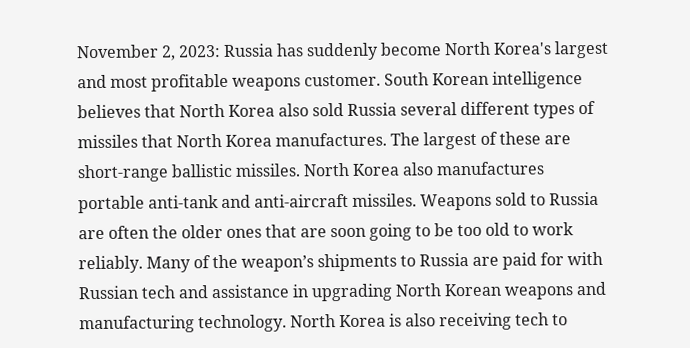November 2, 2023: Russia has suddenly become North Korea's largest and most profitable weapons customer. South Korean intelligence believes that North Korea also sold Russia several different types of missiles that North Korea manufactures. The largest of these are short-range ballistic missiles. North Korea also manufactures portable anti-tank and anti-aircraft missiles. Weapons sold to Russia are often the older ones that are soon going to be too old to work reliably. Many of the weapon’s shipments to Russia are paid for with Russian tech and assistance in upgrading North Korean weapons and manufacturing technology. North Korea is also receiving tech to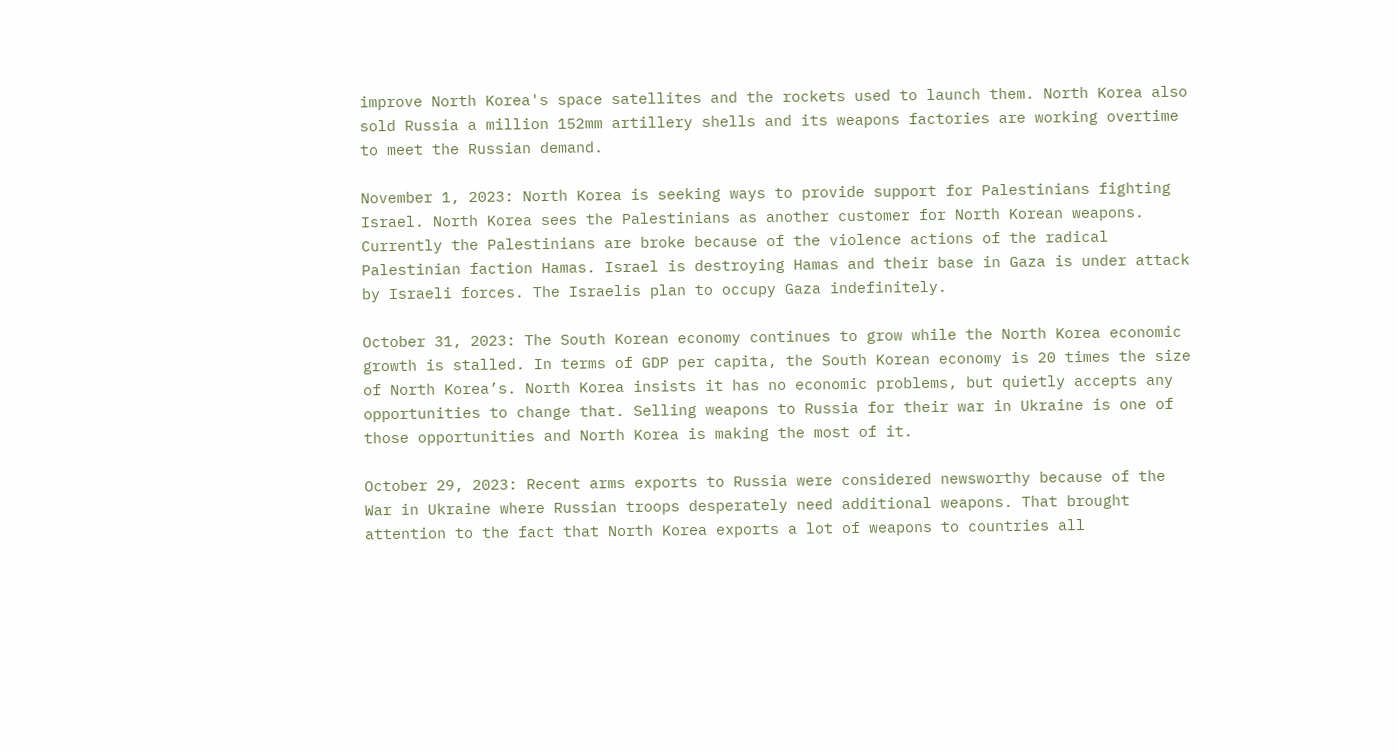improve North Korea's space satellites and the rockets used to launch them. North Korea also sold Russia a million 152mm artillery shells and its weapons factories are working overtime to meet the Russian demand.

November 1, 2023: North Korea is seeking ways to provide support for Palestinians fighting Israel. North Korea sees the Palestinians as another customer for North Korean weapons. Currently the Palestinians are broke because of the violence actions of the radical Palestinian faction Hamas. Israel is destroying Hamas and their base in Gaza is under attack by Israeli forces. The Israelis plan to occupy Gaza indefinitely.

October 31, 2023: The South Korean economy continues to grow while the North Korea economic growth is stalled. In terms of GDP per capita, the South Korean economy is 20 times the size of North Korea’s. North Korea insists it has no economic problems, but quietly accepts any opportunities to change that. Selling weapons to Russia for their war in Ukraine is one of those opportunities and North Korea is making the most of it.

October 29, 2023: Recent arms exports to Russia were considered newsworthy because of the War in Ukraine where Russian troops desperately need additional weapons. That brought attention to the fact that North Korea exports a lot of weapons to countries all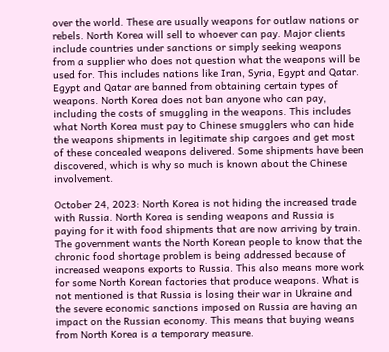over the world. These are usually weapons for outlaw nations or rebels. North Korea will sell to whoever can pay. Major clients include countries under sanctions or simply seeking weapons from a supplier who does not question what the weapons will be used for. This includes nations like Iran, Syria, Egypt and Qatar. Egypt and Qatar are banned from obtaining certain types of weapons. North Korea does not ban anyone who can pay, including the costs of smuggling in the weapons. This includes what North Korea must pay to Chinese smugglers who can hide the weapons shipments in legitimate ship cargoes and get most of these concealed weapons delivered. Some shipments have been discovered, which is why so much is known about the Chinese involvement.

October 24, 2023: North Korea is not hiding the increased trade with Russia. North Korea is sending weapons and Russia is paying for it with food shipments that are now arriving by train. The government wants the North Korean people to know that the chronic food shortage problem is being addressed because of increased weapons exports to Russia. This also means more work for some North Korean factories that produce weapons. What is not mentioned is that Russia is losing their war in Ukraine and the severe economic sanctions imposed on Russia are having an impact on the Russian economy. This means that buying weans from North Korea is a temporary measure.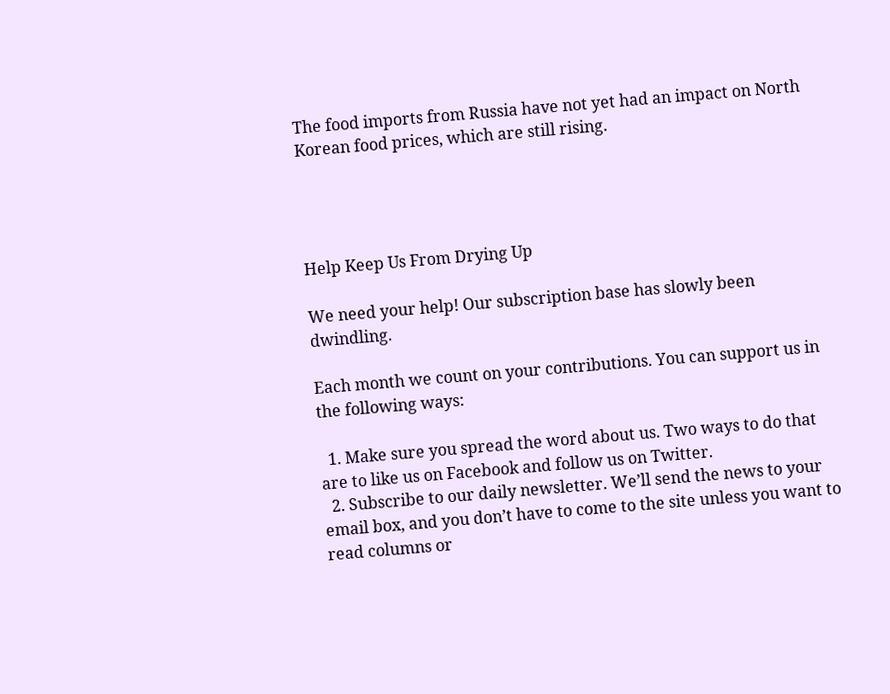The food imports from Russia have not yet had an impact on North Korean food prices, which are still rising.




Help Keep Us From Drying Up

We need your help! Our subscription base has slowly been dwindling.

Each month we count on your contributions. You can support us in the following ways:

  1. Make sure you spread the word about us. Two ways to do that are to like us on Facebook and follow us on Twitter.
  2. Subscribe to our daily newsletter. We’ll send the news to your email box, and you don’t have to come to the site unless you want to read columns or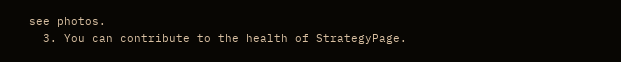see photos.
  3. You can contribute to the health of StrategyPage.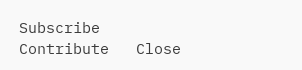Subscribe   Contribute   Close